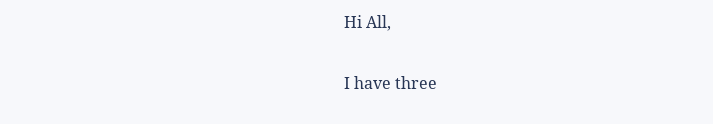Hi All,

I have three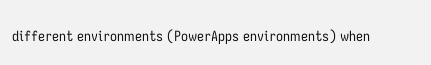different environments (PowerApps environments) when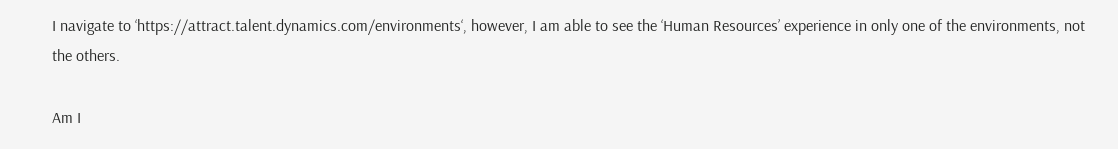I navigate to ‘https://attract.talent.dynamics.com/environments‘, however, I am able to see the ‘Human Resources’ experience in only one of the environments, not the others.

Am I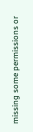missing some permissions or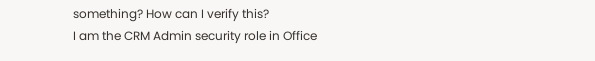something? How can I verify this?
I am the CRM Admin security role in Office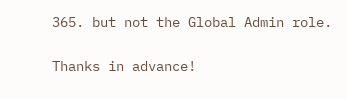365. but not the Global Admin role.

Thanks in advance!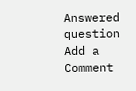Answered question
Add a Comment